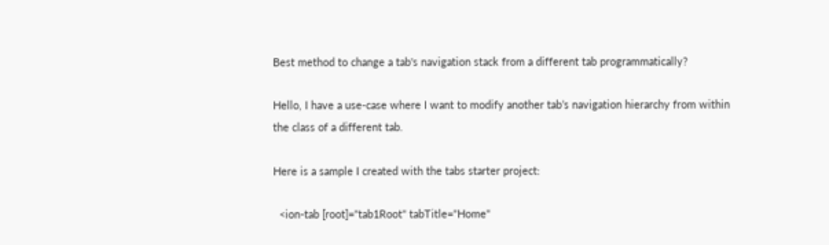Best method to change a tab's navigation stack from a different tab programmatically?

Hello, I have a use-case where I want to modify another tab’s navigation hierarchy from within the class of a different tab.

Here is a sample I created with the tabs starter project:

  <ion-tab [root]="tab1Root" tabTitle="Home"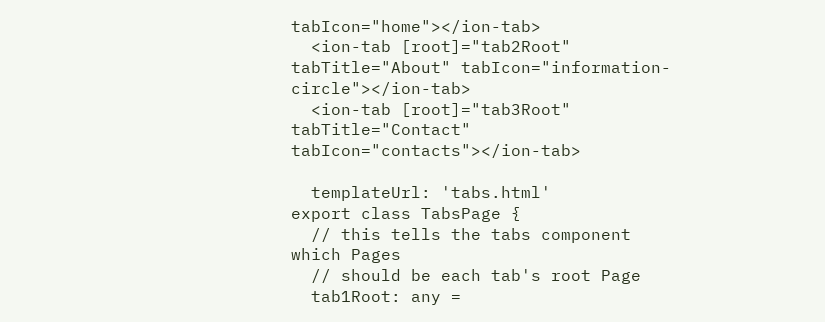tabIcon="home"></ion-tab>
  <ion-tab [root]="tab2Root" tabTitle="About" tabIcon="information-circle"></ion-tab>
  <ion-tab [root]="tab3Root" tabTitle="Contact" tabIcon="contacts"></ion-tab>

  templateUrl: 'tabs.html'
export class TabsPage {
  // this tells the tabs component which Pages
  // should be each tab's root Page
  tab1Root: any =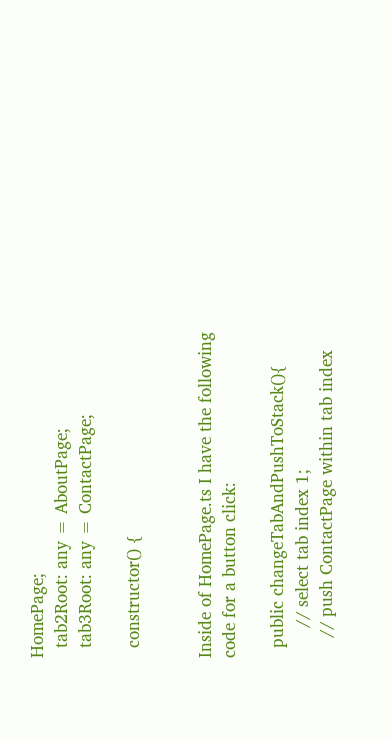HomePage;
  tab2Root: any = AboutPage;
  tab3Root: any = ContactPage;

  constructor() {


Inside of HomePage.ts I have the following code for a button click:

  public changeTabAndPushToStack(){
      // select tab index 1;
    // push ContactPage within tab index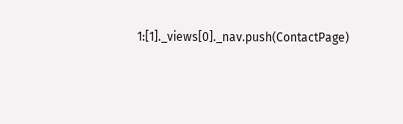1:[1]._views[0]._nav.push(ContactPage)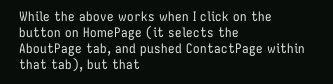While the above works when I click on the button on HomePage (it selects the AboutPage tab, and pushed ContactPage within that tab), but that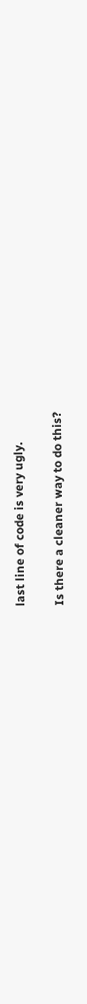last line of code is very ugly.

Is there a cleaner way to do this?